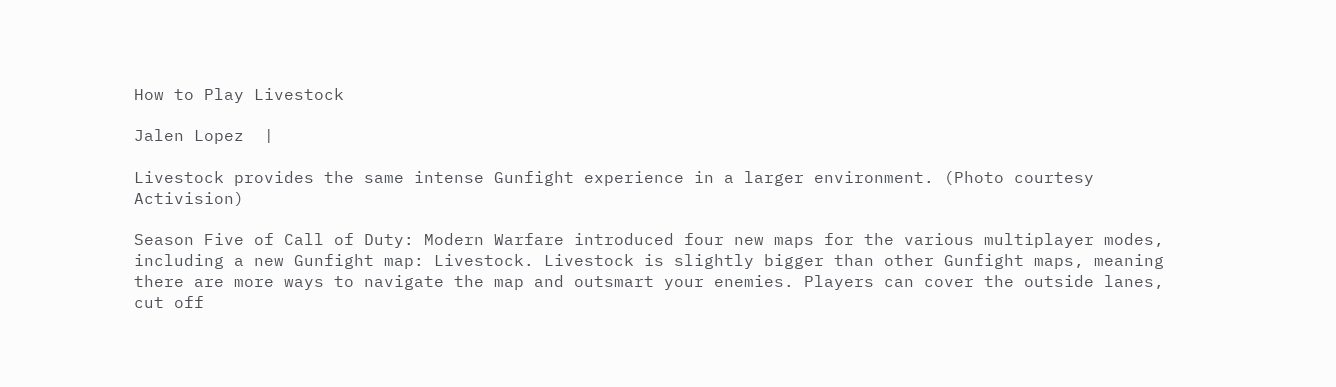How to Play Livestock

Jalen Lopez  |

Livestock provides the same intense Gunfight experience in a larger environment. (Photo courtesy Activision)

Season Five of Call of Duty: Modern Warfare introduced four new maps for the various multiplayer modes, including a new Gunfight map: Livestock. Livestock is slightly bigger than other Gunfight maps, meaning there are more ways to navigate the map and outsmart your enemies. Players can cover the outside lanes, cut off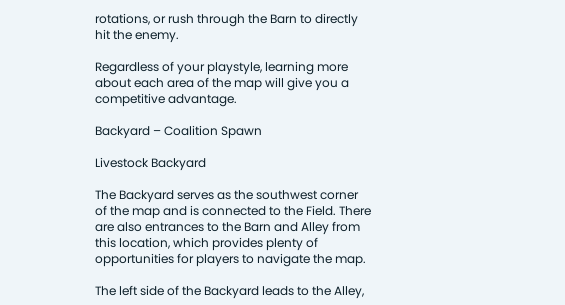rotations, or rush through the Barn to directly hit the enemy.

Regardless of your playstyle, learning more about each area of the map will give you a competitive advantage.

Backyard – Coalition Spawn

Livestock Backyard

The Backyard serves as the southwest corner of the map and is connected to the Field. There are also entrances to the Barn and Alley from this location, which provides plenty of opportunities for players to navigate the map.

The left side of the Backyard leads to the Alley,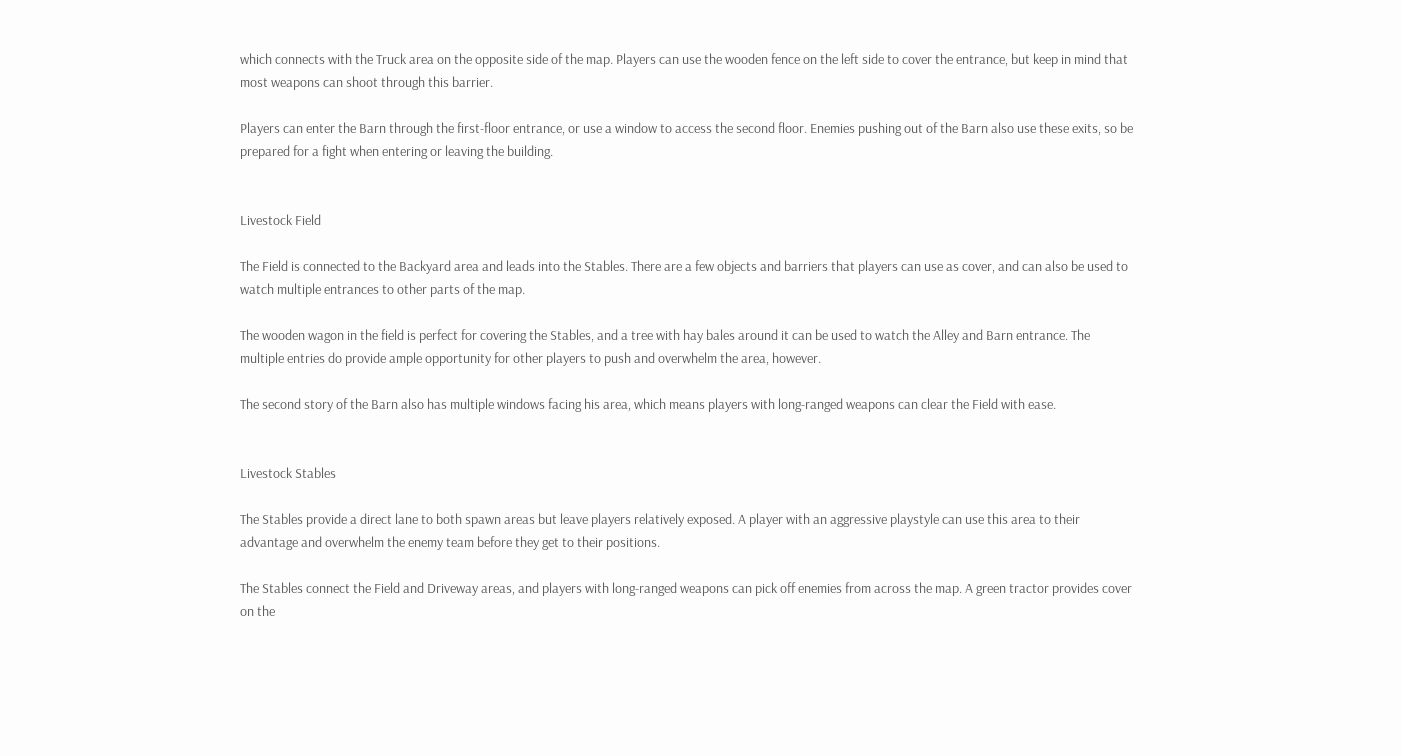which connects with the Truck area on the opposite side of the map. Players can use the wooden fence on the left side to cover the entrance, but keep in mind that most weapons can shoot through this barrier.

Players can enter the Barn through the first-floor entrance, or use a window to access the second floor. Enemies pushing out of the Barn also use these exits, so be prepared for a fight when entering or leaving the building.


Livestock Field

The Field is connected to the Backyard area and leads into the Stables. There are a few objects and barriers that players can use as cover, and can also be used to watch multiple entrances to other parts of the map.

The wooden wagon in the field is perfect for covering the Stables, and a tree with hay bales around it can be used to watch the Alley and Barn entrance. The multiple entries do provide ample opportunity for other players to push and overwhelm the area, however.

The second story of the Barn also has multiple windows facing his area, which means players with long-ranged weapons can clear the Field with ease.


Livestock Stables

The Stables provide a direct lane to both spawn areas but leave players relatively exposed. A player with an aggressive playstyle can use this area to their advantage and overwhelm the enemy team before they get to their positions.

The Stables connect the Field and Driveway areas, and players with long-ranged weapons can pick off enemies from across the map. A green tractor provides cover on the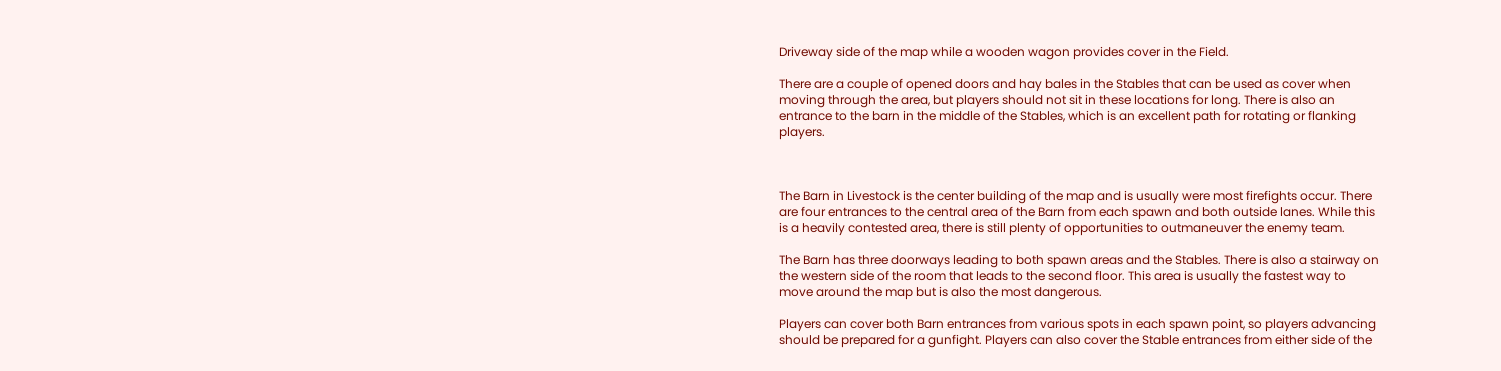Driveway side of the map while a wooden wagon provides cover in the Field.

There are a couple of opened doors and hay bales in the Stables that can be used as cover when moving through the area, but players should not sit in these locations for long. There is also an entrance to the barn in the middle of the Stables, which is an excellent path for rotating or flanking players.



The Barn in Livestock is the center building of the map and is usually were most firefights occur. There are four entrances to the central area of the Barn from each spawn and both outside lanes. While this is a heavily contested area, there is still plenty of opportunities to outmaneuver the enemy team.

The Barn has three doorways leading to both spawn areas and the Stables. There is also a stairway on the western side of the room that leads to the second floor. This area is usually the fastest way to move around the map but is also the most dangerous.

Players can cover both Barn entrances from various spots in each spawn point, so players advancing should be prepared for a gunfight. Players can also cover the Stable entrances from either side of the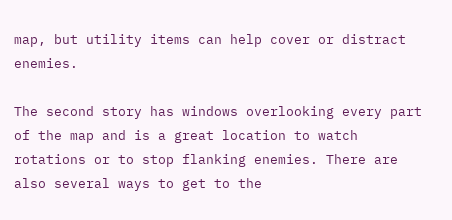map, but utility items can help cover or distract enemies.

The second story has windows overlooking every part of the map and is a great location to watch rotations or to stop flanking enemies. There are also several ways to get to the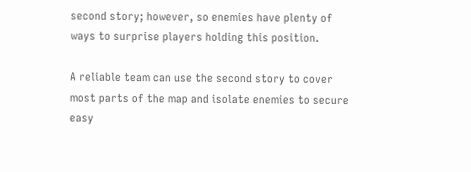second story; however, so enemies have plenty of ways to surprise players holding this position.

A reliable team can use the second story to cover most parts of the map and isolate enemies to secure easy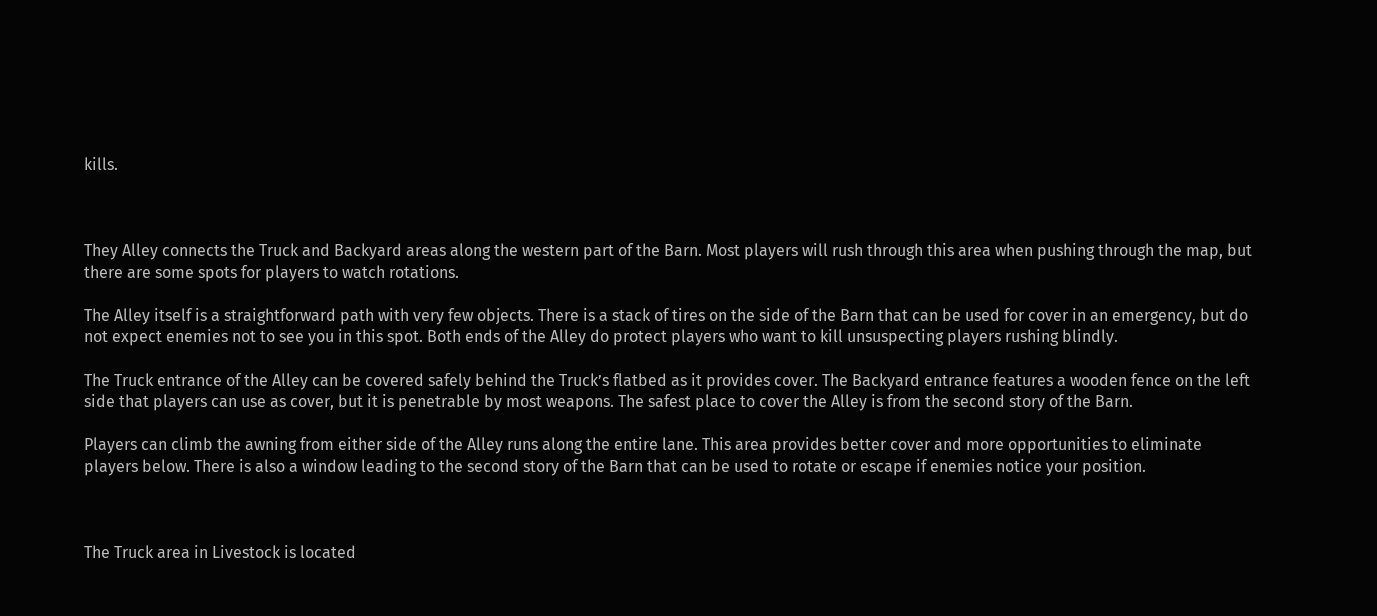kills.



They Alley connects the Truck and Backyard areas along the western part of the Barn. Most players will rush through this area when pushing through the map, but there are some spots for players to watch rotations.

The Alley itself is a straightforward path with very few objects. There is a stack of tires on the side of the Barn that can be used for cover in an emergency, but do not expect enemies not to see you in this spot. Both ends of the Alley do protect players who want to kill unsuspecting players rushing blindly.

The Truck entrance of the Alley can be covered safely behind the Truck’s flatbed as it provides cover. The Backyard entrance features a wooden fence on the left side that players can use as cover, but it is penetrable by most weapons. The safest place to cover the Alley is from the second story of the Barn.

Players can climb the awning from either side of the Alley runs along the entire lane. This area provides better cover and more opportunities to eliminate players below. There is also a window leading to the second story of the Barn that can be used to rotate or escape if enemies notice your position.



The Truck area in Livestock is located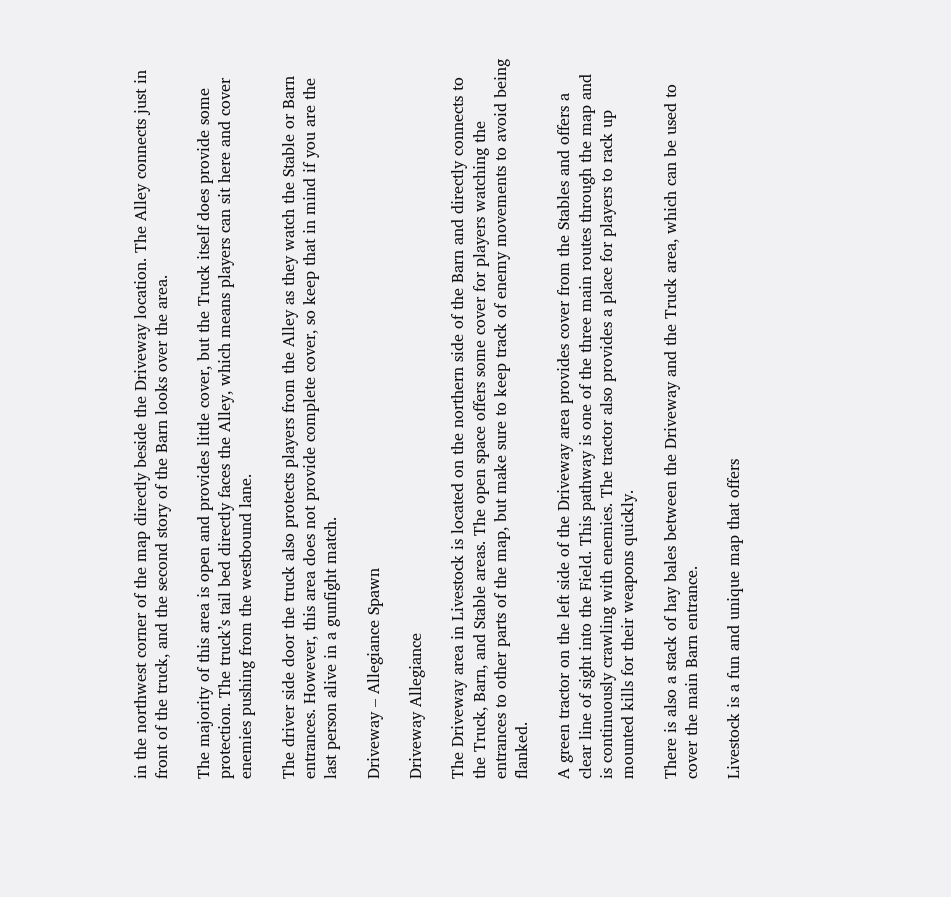in the northwest corner of the map directly beside the Driveway location. The Alley connects just in front of the truck, and the second story of the Barn looks over the area.

The majority of this area is open and provides little cover, but the Truck itself does provide some protection. The truck’s tail bed directly faces the Alley, which means players can sit here and cover enemies pushing from the westbound lane.

The driver side door the truck also protects players from the Alley as they watch the Stable or Barn entrances. However, this area does not provide complete cover, so keep that in mind if you are the last person alive in a gunfight match.

Driveway – Allegiance Spawn

Driveway Allegiance

The Driveway area in Livestock is located on the northern side of the Barn and directly connects to the Truck, Barn, and Stable areas. The open space offers some cover for players watching the entrances to other parts of the map, but make sure to keep track of enemy movements to avoid being flanked.

A green tractor on the left side of the Driveway area provides cover from the Stables and offers a clear line of sight into the Field. This pathway is one of the three main routes through the map and is continuously crawling with enemies. The tractor also provides a place for players to rack up mounted kills for their weapons quickly.

There is also a stack of hay bales between the Driveway and the Truck area, which can be used to cover the main Barn entrance.

Livestock is a fun and unique map that offers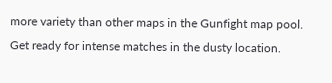more variety than other maps in the Gunfight map pool. Get ready for intense matches in the dusty location.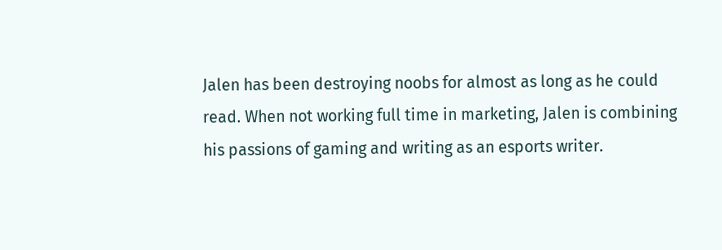Jalen has been destroying noobs for almost as long as he could read. When not working full time in marketing, Jalen is combining his passions of gaming and writing as an esports writer.